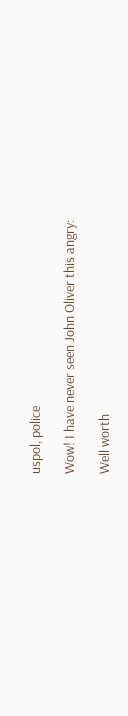uspol, police

Wow! I have never seen John Oliver this angry:

Well worth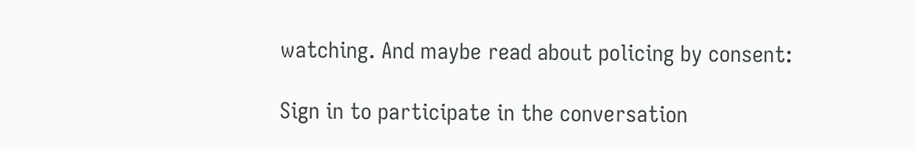watching. And maybe read about policing by consent:

Sign in to participate in the conversation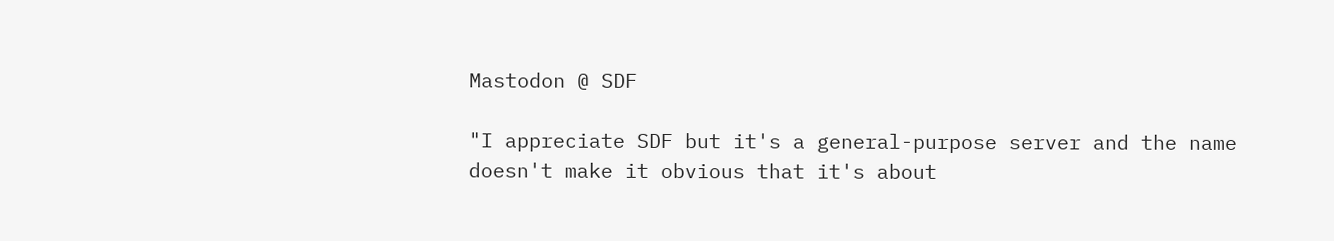Mastodon @ SDF

"I appreciate SDF but it's a general-purpose server and the name doesn't make it obvious that it's about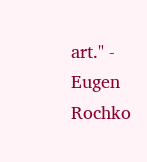art." - Eugen Rochko